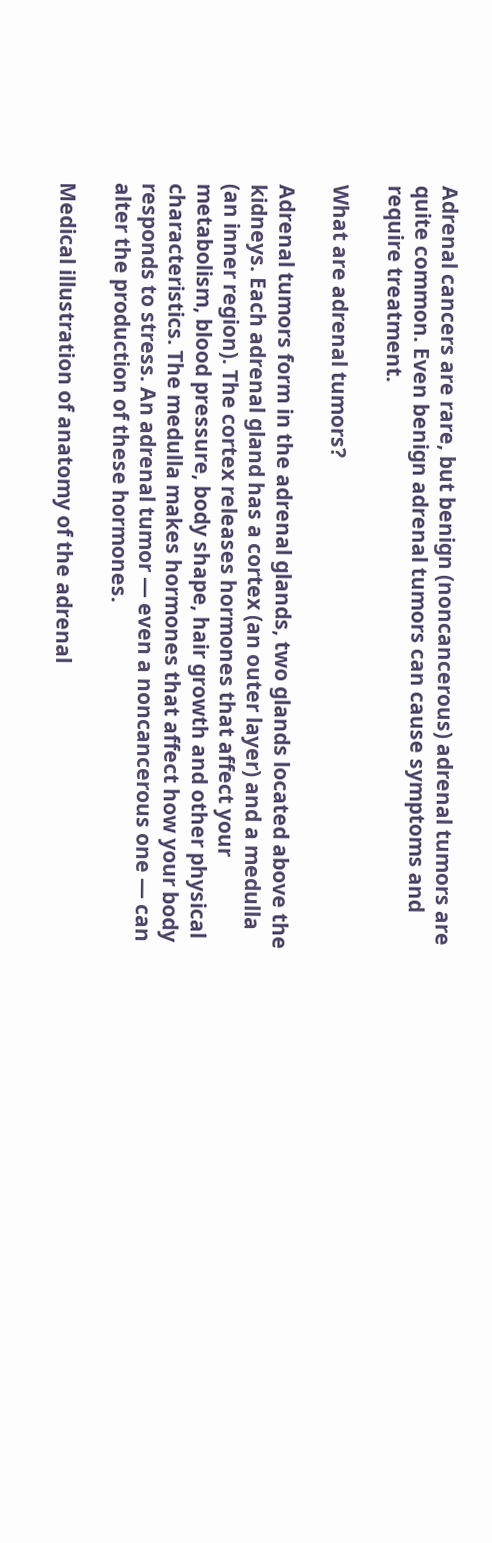Adrenal cancers are rare, but benign (noncancerous) adrenal tumors are quite common. Even benign adrenal tumors can cause symptoms and require treatment.

What are adrenal tumors?

Adrenal tumors form in the adrenal glands, two glands located above the kidneys. Each adrenal gland has a cortex (an outer layer) and a medulla (an inner region). The cortex releases hormones that affect your metabolism, blood pressure, body shape, hair growth and other physical characteristics. The medulla makes hormones that affect how your body responds to stress. An adrenal tumor — even a noncancerous one — can alter the production of these hormones.

Medical illustration of anatomy of the adrenal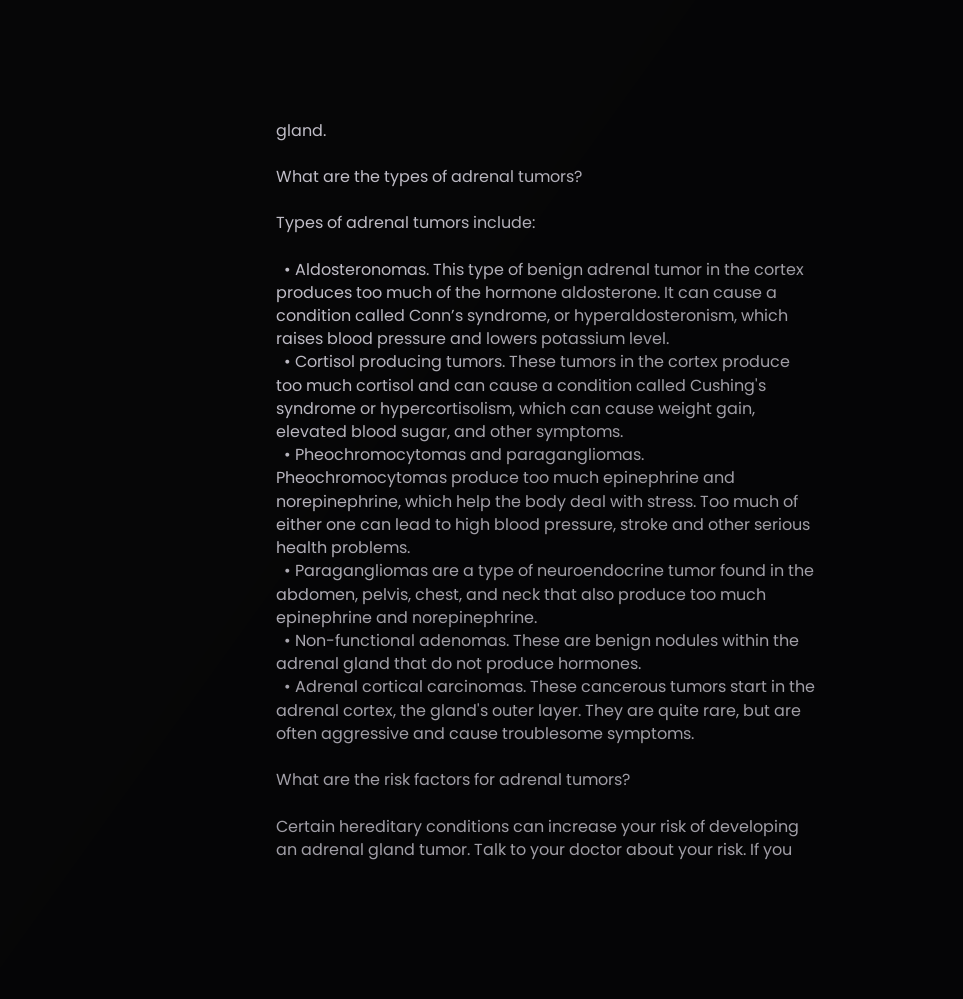gland.

What are the types of adrenal tumors?

Types of adrenal tumors include:

  • Aldosteronomas. This type of benign adrenal tumor in the cortex produces too much of the hormone aldosterone. It can cause a condition called Conn’s syndrome, or hyperaldosteronism, which raises blood pressure and lowers potassium level.
  • Cortisol producing tumors. These tumors in the cortex produce too much cortisol and can cause a condition called Cushing's syndrome or hypercortisolism, which can cause weight gain, elevated blood sugar, and other symptoms.
  • Pheochromocytomas and paragangliomas. Pheochromocytomas produce too much epinephrine and norepinephrine, which help the body deal with stress. Too much of either one can lead to high blood pressure, stroke and other serious health problems.
  • Paragangliomas are a type of neuroendocrine tumor found in the abdomen, pelvis, chest, and neck that also produce too much epinephrine and norepinephrine.
  • Non-functional adenomas. These are benign nodules within the adrenal gland that do not produce hormones.
  • Adrenal cortical carcinomas. These cancerous tumors start in the adrenal cortex, the gland's outer layer. They are quite rare, but are often aggressive and cause troublesome symptoms.

What are the risk factors for adrenal tumors?

Certain hereditary conditions can increase your risk of developing an adrenal gland tumor. Talk to your doctor about your risk. If you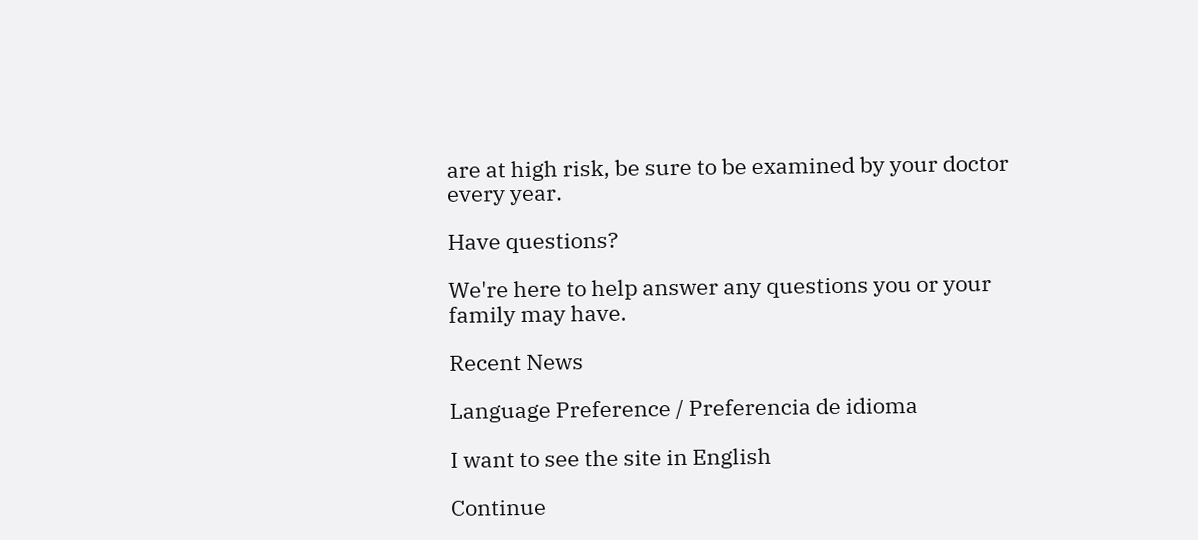are at high risk, be sure to be examined by your doctor every year.

Have questions?

We're here to help answer any questions you or your family may have.

Recent News

Language Preference / Preferencia de idioma

I want to see the site in English

Continue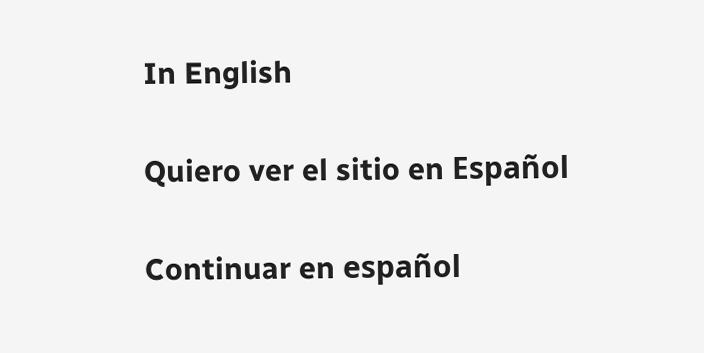In English

Quiero ver el sitio en Español

Continuar en español